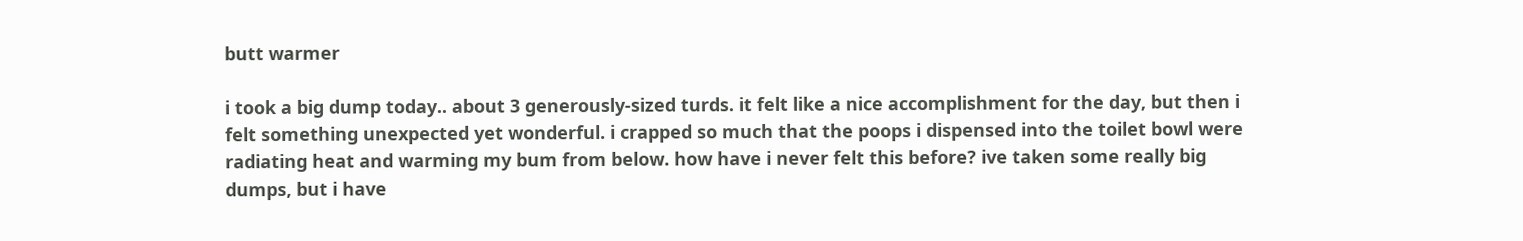butt warmer

i took a big dump today.. about 3 generously-sized turds. it felt like a nice accomplishment for the day, but then i felt something unexpected yet wonderful. i crapped so much that the poops i dispensed into the toilet bowl were radiating heat and warming my bum from below. how have i never felt this before? ive taken some really big dumps, but i have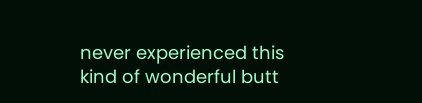never experienced this kind of wonderful butt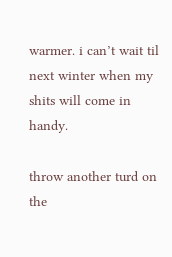warmer. i can’t wait til next winter when my shits will come in handy.

throw another turd on the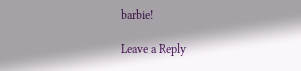barbie!

Leave a Reply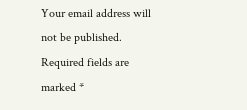Your email address will not be published. Required fields are marked *